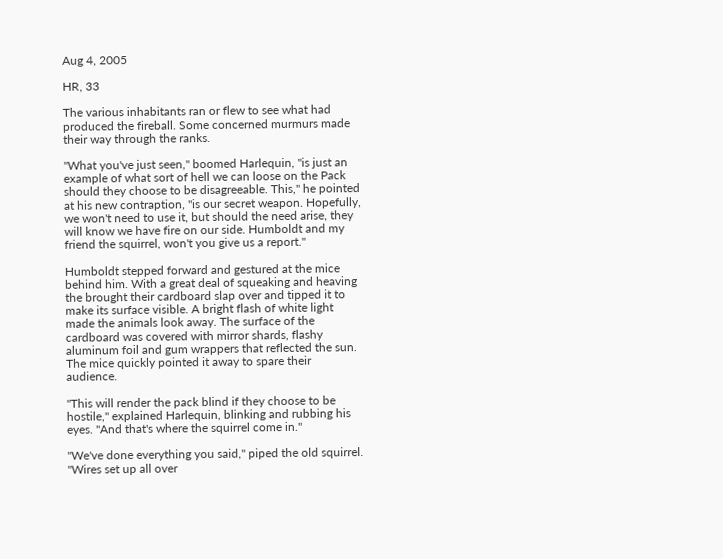Aug 4, 2005

HR, 33

The various inhabitants ran or flew to see what had produced the fireball. Some concerned murmurs made their way through the ranks.

"What you've just seen," boomed Harlequin, "is just an example of what sort of hell we can loose on the Pack should they choose to be disagreeable. This," he pointed at his new contraption, "is our secret weapon. Hopefully, we won't need to use it, but should the need arise, they will know we have fire on our side. Humboldt and my friend the squirrel, won't you give us a report."

Humboldt stepped forward and gestured at the mice behind him. With a great deal of squeaking and heaving the brought their cardboard slap over and tipped it to make its surface visible. A bright flash of white light made the animals look away. The surface of the cardboard was covered with mirror shards, flashy aluminum foil and gum wrappers that reflected the sun. The mice quickly pointed it away to spare their audience.

"This will render the pack blind if they choose to be hostile," explained Harlequin, blinking and rubbing his eyes. "And that's where the squirrel come in."

"We've done everything you said," piped the old squirrel. "Wires set up all over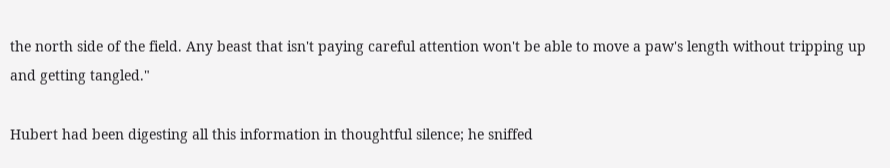the north side of the field. Any beast that isn't paying careful attention won't be able to move a paw's length without tripping up and getting tangled."

Hubert had been digesting all this information in thoughtful silence; he sniffed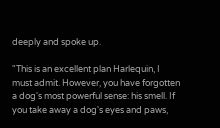deeply and spoke up.

"This is an excellent plan Harlequin, I must admit. However, you have forgotten a dog's most powerful sense: his smell. If you take away a dog's eyes and paws,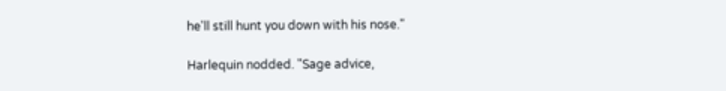he'll still hunt you down with his nose."

Harlequin nodded. "Sage advice,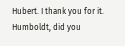Hubert. I thank you for it. Humboldt, did you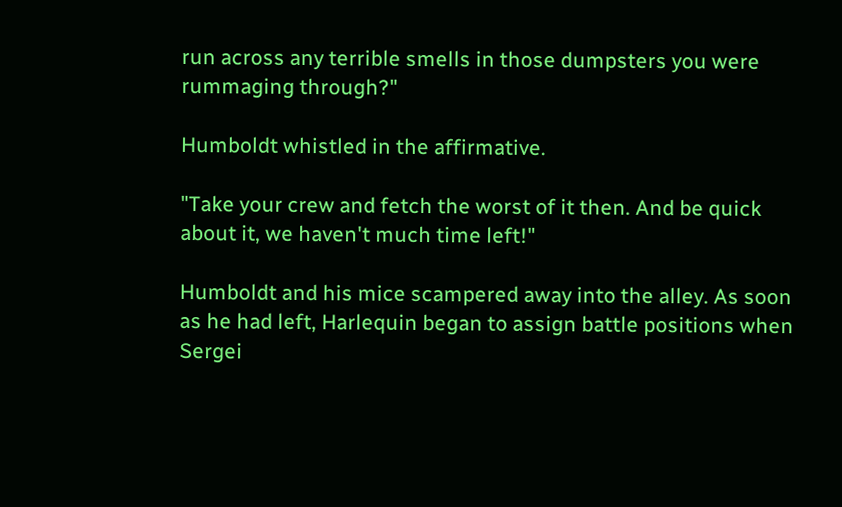run across any terrible smells in those dumpsters you were rummaging through?"

Humboldt whistled in the affirmative.

"Take your crew and fetch the worst of it then. And be quick about it, we haven't much time left!"

Humboldt and his mice scampered away into the alley. As soon as he had left, Harlequin began to assign battle positions when Sergei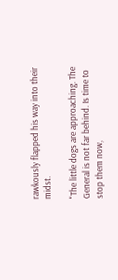rawkously flapped his way into their midst.

"The little dogs are approaching. The General is not far behind. Is time to stop them now,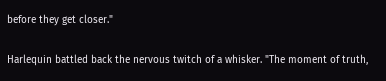before they get closer."

Harlequin battled back the nervous twitch of a whisker. "The moment of truth,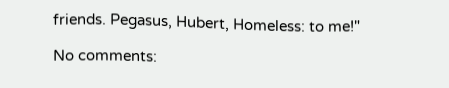friends. Pegasus, Hubert, Homeless: to me!"

No comments: